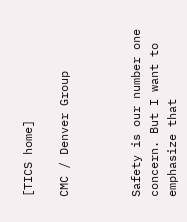[TICS home]

CMC / Denver Group



Safety is our number one concern. But I want to emphasize that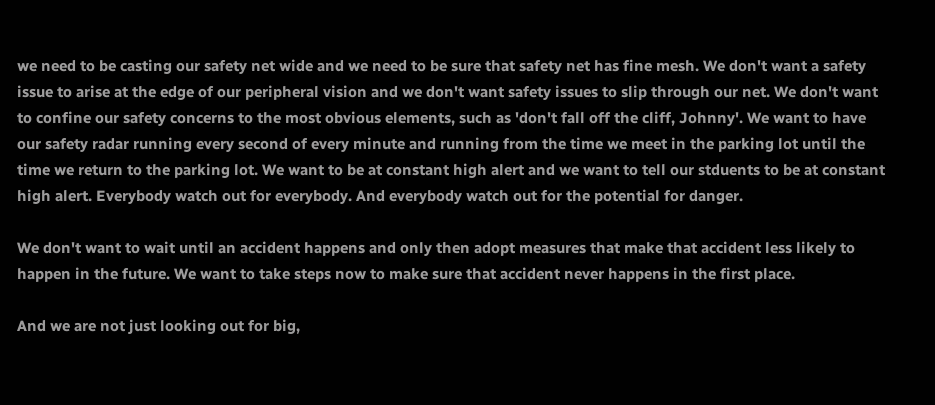we need to be casting our safety net wide and we need to be sure that safety net has fine mesh. We don't want a safety issue to arise at the edge of our peripheral vision and we don't want safety issues to slip through our net. We don't want to confine our safety concerns to the most obvious elements, such as 'don't fall off the cliff, Johnny'. We want to have our safety radar running every second of every minute and running from the time we meet in the parking lot until the time we return to the parking lot. We want to be at constant high alert and we want to tell our stduents to be at constant high alert. Everybody watch out for everybody. And everybody watch out for the potential for danger.

We don't want to wait until an accident happens and only then adopt measures that make that accident less likely to happen in the future. We want to take steps now to make sure that accident never happens in the first place.

And we are not just looking out for big,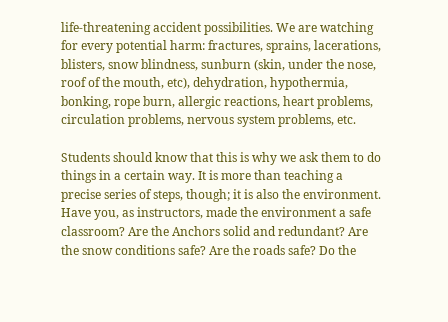life-threatening accident possibilities. We are watching for every potential harm: fractures, sprains, lacerations, blisters, snow blindness, sunburn (skin, under the nose, roof of the mouth, etc), dehydration, hypothermia, bonking, rope burn, allergic reactions, heart problems, circulation problems, nervous system problems, etc.

Students should know that this is why we ask them to do things in a certain way. It is more than teaching a precise series of steps, though; it is also the environment. Have you, as instructors, made the environment a safe classroom? Are the Anchors solid and redundant? Are the snow conditions safe? Are the roads safe? Do the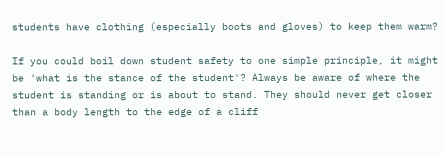students have clothing (especially boots and gloves) to keep them warm?

If you could boil down student safety to one simple principle, it might be 'what is the stance of the student'? Always be aware of where the student is standing or is about to stand. They should never get closer than a body length to the edge of a cliff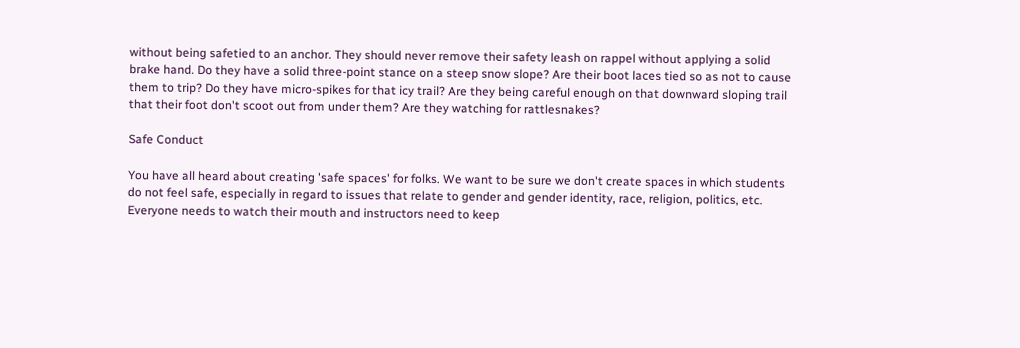without being safetied to an anchor. They should never remove their safety leash on rappel without applying a solid brake hand. Do they have a solid three-point stance on a steep snow slope? Are their boot laces tied so as not to cause them to trip? Do they have micro-spikes for that icy trail? Are they being careful enough on that downward sloping trail that their foot don't scoot out from under them? Are they watching for rattlesnakes?

Safe Conduct

You have all heard about creating 'safe spaces' for folks. We want to be sure we don't create spaces in which students do not feel safe, especially in regard to issues that relate to gender and gender identity, race, religion, politics, etc. Everyone needs to watch their mouth and instructors need to keep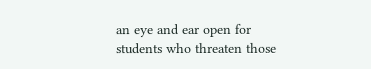an eye and ear open for students who threaten those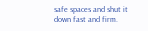safe spaces and shut it down fast and firm.